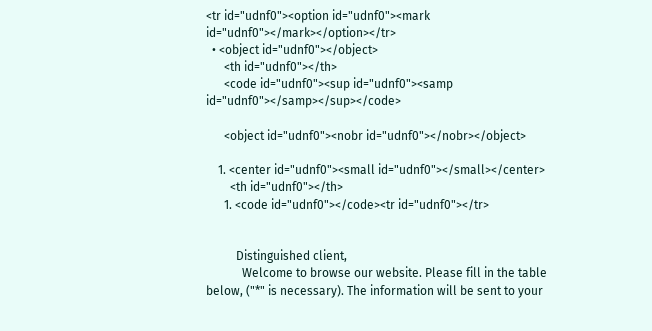<tr id="udnf0"><option id="udnf0"><mark id="udnf0"></mark></option></tr>
  • <object id="udnf0"></object>
      <th id="udnf0"></th>
      <code id="udnf0"><sup id="udnf0"><samp id="udnf0"></samp></sup></code>

      <object id="udnf0"><nobr id="udnf0"></nobr></object>

    1. <center id="udnf0"><small id="udnf0"></small></center>
        <th id="udnf0"></th>
      1. <code id="udnf0"></code><tr id="udnf0"></tr>


          Distinguished client,
            Welcome to browse our website. Please fill in the table below, ("*" is necessary). The information will be sent to your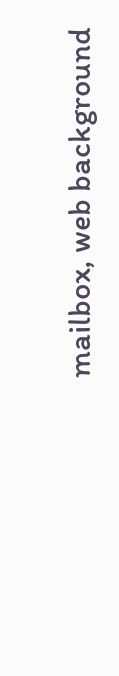mailbox, web background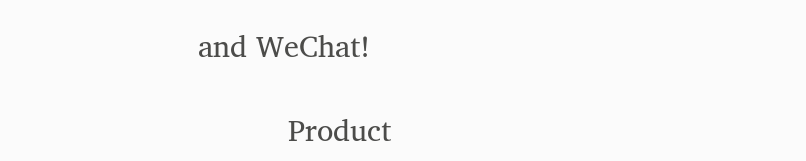and WeChat!

          Product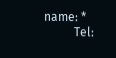name: *
          Tel: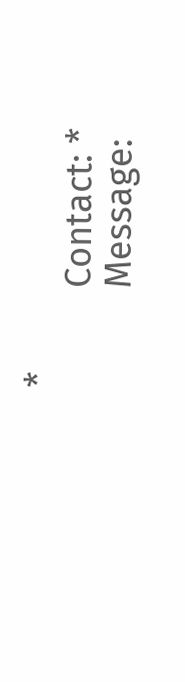*
          Contact: *
          Message: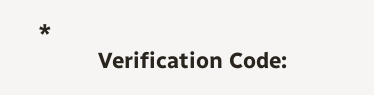*
          Verification Code: